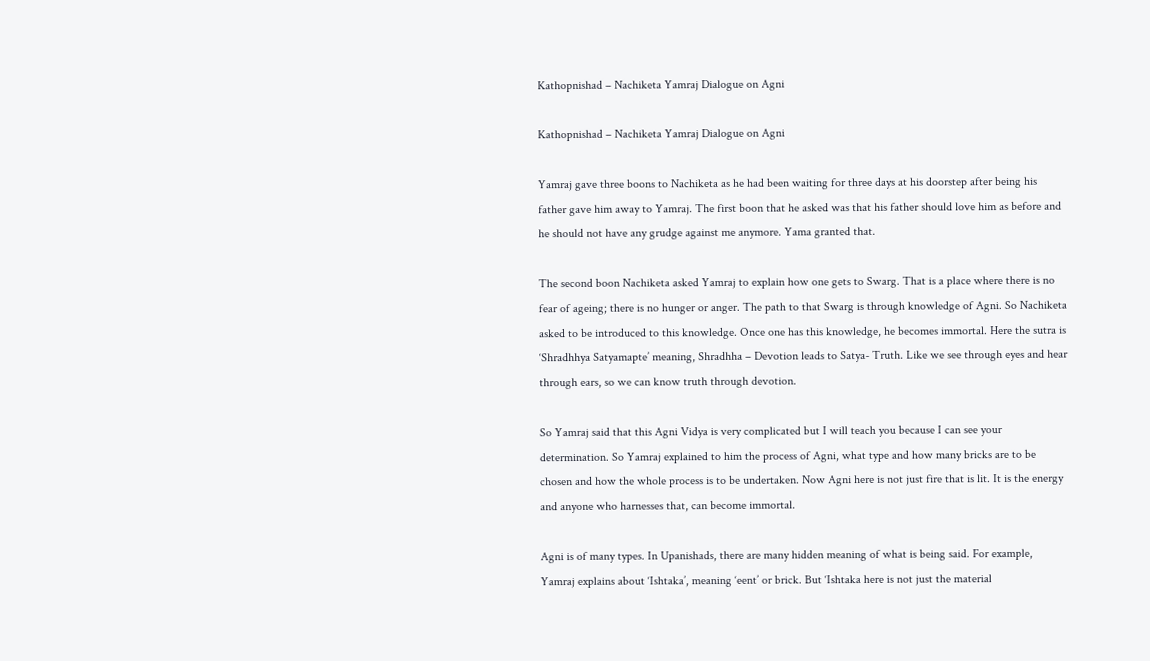Kathopnishad – Nachiketa Yamraj Dialogue on Agni

Kathopnishad – Nachiketa Yamraj Dialogue on Agni

Yamraj gave three boons to Nachiketa as he had been waiting for three days at his doorstep after being his father gave him away to Yamraj. The first boon that he asked was that his father should love him as before and he should not have any grudge against me anymore. Yama granted that.

The second boon Nachiketa asked Yamraj to explain how one gets to Swarg. That is a place where there is no fear of ageing; there is no hunger or anger. The path to that Swarg is through knowledge of Agni. So Nachiketa asked to be introduced to this knowledge. Once one has this knowledge, he becomes immortal. Here the sutra is ‘Shradhhya Satyamapte’ meaning, Shradhha – Devotion leads to Satya- Truth. Like we see through eyes and hear through ears, so we can know truth through devotion.

So Yamraj said that this Agni Vidya is very complicated but I will teach you because I can see your determination. So Yamraj explained to him the process of Agni, what type and how many bricks are to be chosen and how the whole process is to be undertaken. Now Agni here is not just fire that is lit. It is the energy and anyone who harnesses that, can become immortal.

Agni is of many types. In Upanishads, there are many hidden meaning of what is being said. For example, Yamraj explains about ‘Ishtaka’, meaning ‘eent’ or brick. But ‘Ishtaka here is not just the material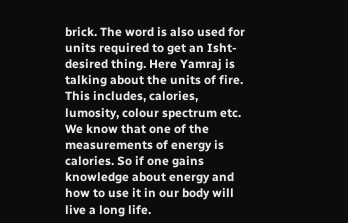brick. The word is also used for units required to get an Isht- desired thing. Here Yamraj is talking about the units of fire. This includes, calories, lumosity, colour spectrum etc. We know that one of the measurements of energy is calories. So if one gains knowledge about energy and how to use it in our body will live a long life.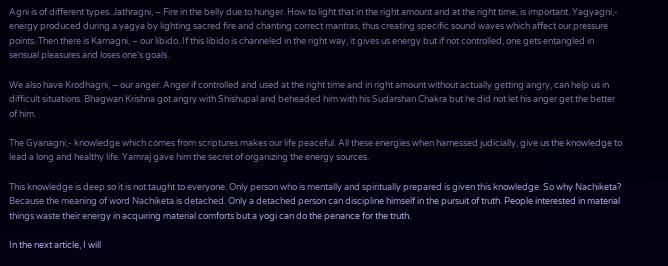Agni is of different types. Jathragni, – Fire in the belly due to hunger. How to light that in the right amount and at the right time, is important. Yagyagni,- energy produced during a yagya by lighting sacred fire and chanting correct mantras, thus creating specific sound waves which affect our pressure points. Then there is Kamagni, – our libido. If this libido is channeled in the right way, it gives us energy but if not controlled, one gets entangled in sensual pleasures and loses one’s goals.

We also have Krodhagni, – our anger. Anger if controlled and used at the right time and in right amount without actually getting angry, can help us in difficult situations. Bhagwan Krishna got angry with Shishupal and beheaded him with his Sudarshan Chakra but he did not let his anger get the better of him.

The Gyanagni,- knowledge which comes from scriptures makes our life peaceful. All these energies when harnessed judicially, give us the knowledge to lead a long and healthy life. Yamraj gave him the secret of organizing the energy sources.

This knowledge is deep so it is not taught to everyone. Only person who is mentally and spiritually prepared is given this knowledge. So why Nachiketa? Because the meaning of word Nachiketa is detached. Only a detached person can discipline himself in the pursuit of truth. People interested in material things waste their energy in acquiring material comforts but a yogi can do the penance for the truth.

In the next article, I will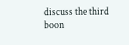discuss the third boon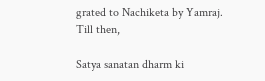grated to Nachiketa by Yamraj. Till then,

Satya sanatan dharm ki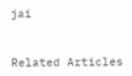jai


Related Articles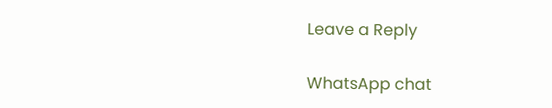Leave a Reply

WhatsApp chat